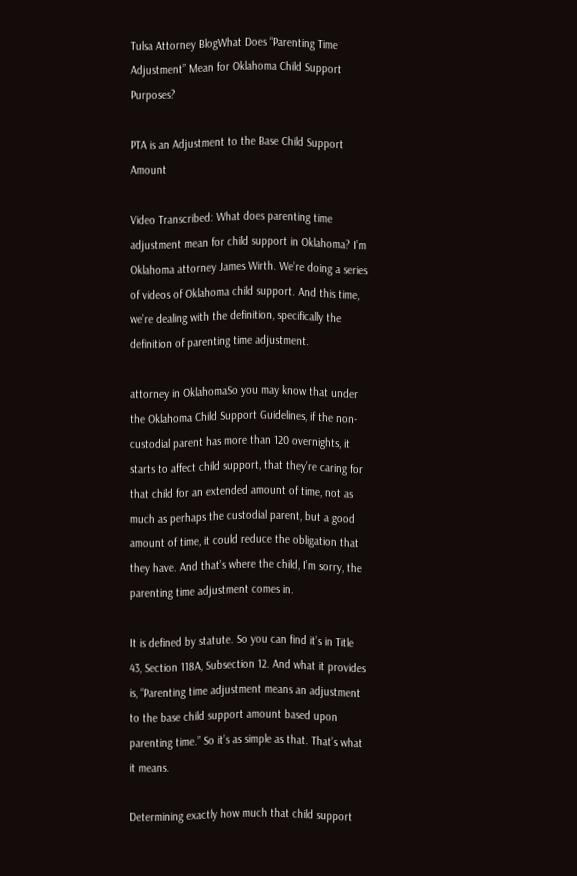Tulsa Attorney BlogWhat Does “Parenting Time Adjustment” Mean for Oklahoma Child Support Purposes?

PTA is an Adjustment to the Base Child Support Amount

Video Transcribed: What does parenting time adjustment mean for child support in Oklahoma? I’m Oklahoma attorney James Wirth. We’re doing a series of videos of Oklahoma child support. And this time, we’re dealing with the definition, specifically the definition of parenting time adjustment.

attorney in OklahomaSo you may know that under the Oklahoma Child Support Guidelines, if the non-custodial parent has more than 120 overnights, it starts to affect child support, that they’re caring for that child for an extended amount of time, not as much as perhaps the custodial parent, but a good amount of time, it could reduce the obligation that they have. And that’s where the child, I’m sorry, the parenting time adjustment comes in.

It is defined by statute. So you can find it’s in Title 43, Section 118A, Subsection 12. And what it provides is, “Parenting time adjustment means an adjustment to the base child support amount based upon parenting time.” So it’s as simple as that. That’s what it means.

Determining exactly how much that child support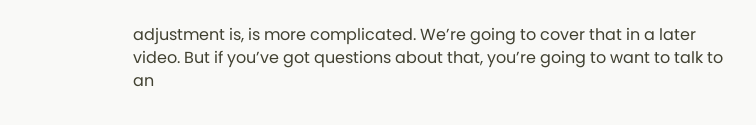adjustment is, is more complicated. We’re going to cover that in a later video. But if you’ve got questions about that, you’re going to want to talk to an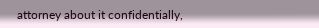attorney about it confidentially,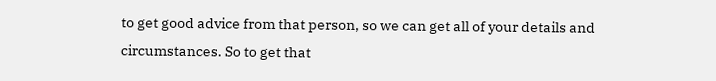to get good advice from that person, so we can get all of your details and circumstances. So to get that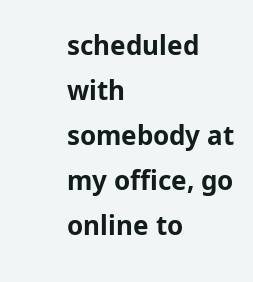scheduled with somebody at my office, go online to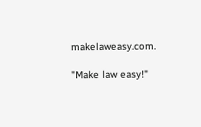makelaweasy.com.

"Make law easy!"